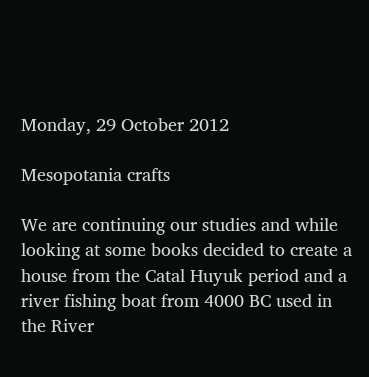Monday, 29 October 2012

Mesopotania crafts

We are continuing our studies and while looking at some books decided to create a house from the Catal Huyuk period and a river fishing boat from 4000 BC used in the River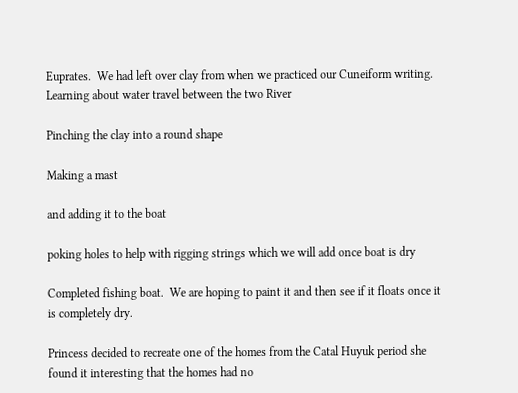Euprates.  We had left over clay from when we practiced our Cuneiform writing.
Learning about water travel between the two River

Pinching the clay into a round shape

Making a mast

and adding it to the boat

poking holes to help with rigging strings which we will add once boat is dry

Completed fishing boat.  We are hoping to paint it and then see if it floats once it is completely dry.

Princess decided to recreate one of the homes from the Catal Huyuk period she found it interesting that the homes had no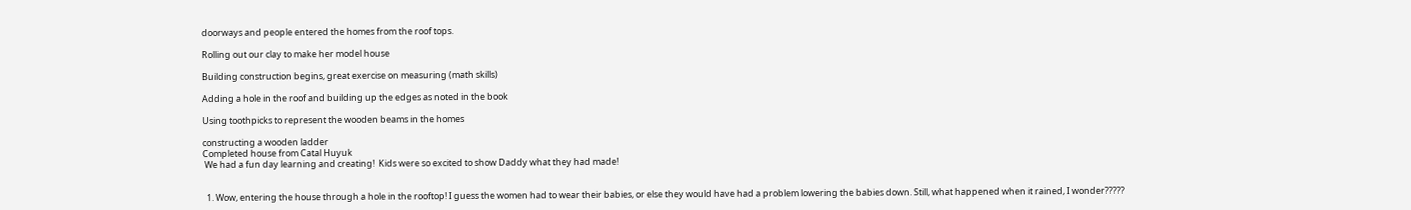doorways and people entered the homes from the roof tops.

Rolling out our clay to make her model house

Building construction begins, great exercise on measuring (math skills)

Adding a hole in the roof and building up the edges as noted in the book

Using toothpicks to represent the wooden beams in the homes

constructing a wooden ladder
Completed house from Catal Huyuk
 We had a fun day learning and creating!  Kids were so excited to show Daddy what they had made!


  1. Wow, entering the house through a hole in the rooftop! I guess the women had to wear their babies, or else they would have had a problem lowering the babies down. Still, what happened when it rained, I wonder?????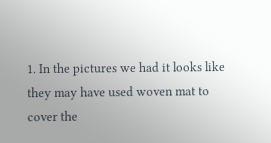1. In the pictures we had it looks like they may have used woven mat to cover the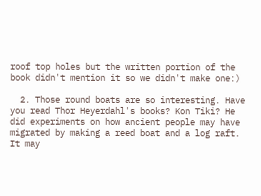roof top holes but the written portion of the book didn't mention it so we didn't make one:)

  2. Those round boats are so interesting. Have you read Thor Heyerdahl's books? Kon Tiki? He did experiments on how ancient people may have migrated by making a reed boat and a log raft. It may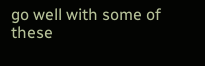go well with some of these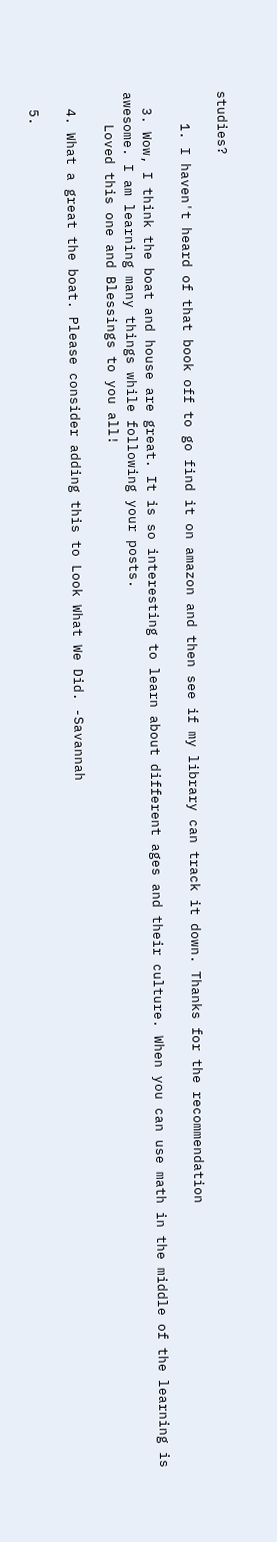studies?

    1. I haven't heard of that book off to go find it on amazon and then see if my library can track it down. Thanks for the recommendation

  3. Wow, I think the boat and house are great. It is so interesting to learn about different ages and their culture. When you can use math in the middle of the learning is awesome. I am learning many things while following your posts.
    Loved this one and Blessings to you all!

  4. What a great the boat. Please consider adding this to Look What We Did. -Savannah

  5.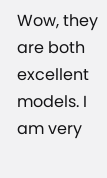Wow, they are both excellent models. I am very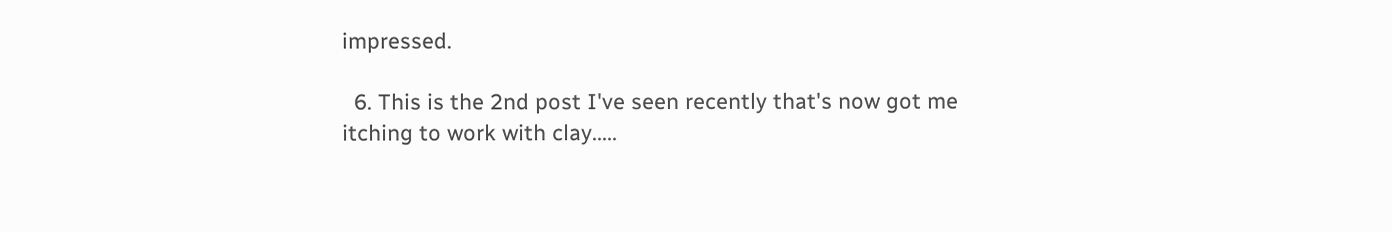impressed.

  6. This is the 2nd post I've seen recently that's now got me itching to work with clay.....